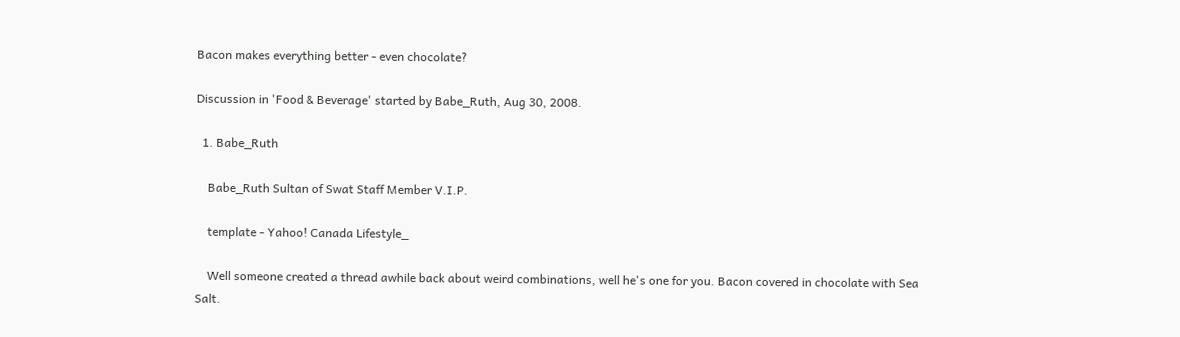Bacon makes everything better - even chocolate?

Discussion in 'Food & Beverage' started by Babe_Ruth, Aug 30, 2008.

  1. Babe_Ruth

    Babe_Ruth Sultan of Swat Staff Member V.I.P.

    template - Yahoo! Canada Lifestyle_

    Well someone created a thread awhile back about weird combinations, well he's one for you. Bacon covered in chocolate with Sea Salt.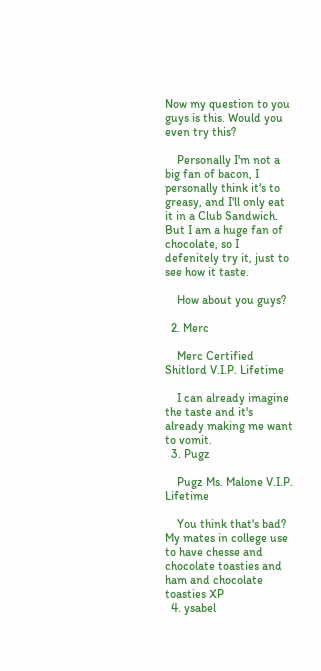Now my question to you guys is this. Would you even try this?

    Personally I'm not a big fan of bacon, I personally think it's to greasy, and I'll only eat it in a Club Sandwich. But I am a huge fan of chocolate, so I defenitely try it, just to see how it taste.

    How about you guys?

  2. Merc

    Merc Certified Shitlord V.I.P. Lifetime

    I can already imagine the taste and it's already making me want to vomit.
  3. Pugz

    Pugz Ms. Malone V.I.P. Lifetime

    You think that's bad? My mates in college use to have chesse and chocolate toasties and ham and chocolate toasties XP
  4. ysabel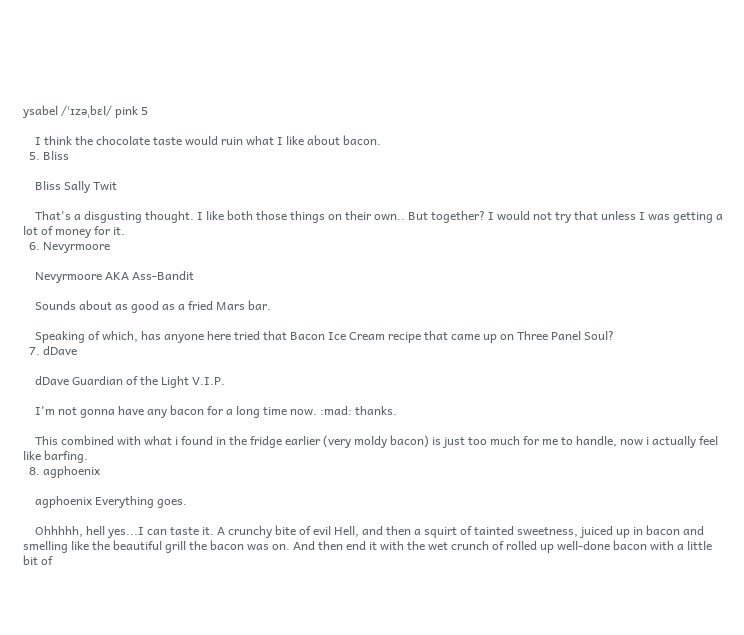ysabel /ˈɪzəˌbɛl/ pink 5

    I think the chocolate taste would ruin what I like about bacon.
  5. Bliss

    Bliss Sally Twit

    That's a disgusting thought. I like both those things on their own.. But together? I would not try that unless I was getting a lot of money for it.
  6. Nevyrmoore

    Nevyrmoore AKA Ass-Bandit

    Sounds about as good as a fried Mars bar.

    Speaking of which, has anyone here tried that Bacon Ice Cream recipe that came up on Three Panel Soul?
  7. dDave

    dDave Guardian of the Light V.I.P.

    I'm not gonna have any bacon for a long time now. :mad: thanks.

    This combined with what i found in the fridge earlier (very moldy bacon) is just too much for me to handle, now i actually feel like barfing.
  8. agphoenix

    agphoenix Everything goes.

    Ohhhhh, hell yes...I can taste it. A crunchy bite of evil Hell, and then a squirt of tainted sweetness, juiced up in bacon and smelling like the beautiful grill the bacon was on. And then end it with the wet crunch of rolled up well-done bacon with a little bit of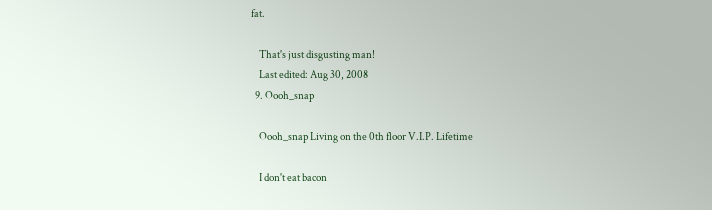fat.

    That's just disgusting man!
    Last edited: Aug 30, 2008
  9. Oooh_snap

    Oooh_snap Living on the 0th floor V.I.P. Lifetime

    I don't eat bacon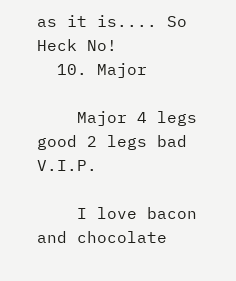as it is.... So Heck No!
  10. Major

    Major 4 legs good 2 legs bad V.I.P.

    I love bacon and chocolate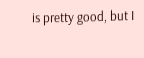is pretty good, but I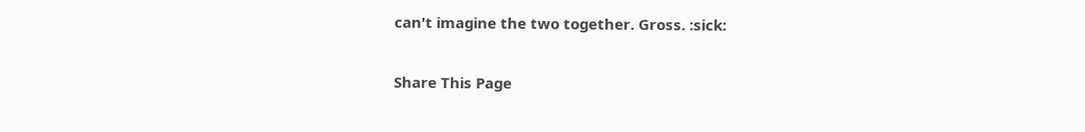can't imagine the two together. Gross. :sick:

Share This Page